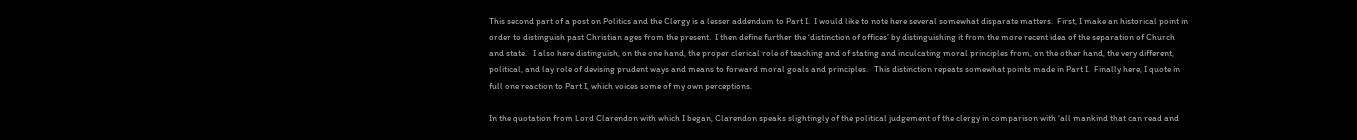This second part of a post on Politics and the Clergy is a lesser addendum to Part I.  I would like to note here several somewhat disparate matters.  First, I make an historical point in order to distinguish past Christian ages from the present.  I then define further the ‘distinction of offices’ by distinguishing it from the more recent idea of the separation of Church and state.   I also here distinguish, on the one hand, the proper clerical role of teaching and of stating and inculcating moral principles from, on the other hand, the very different, political, and lay role of devising prudent ways and means to forward moral goals and principles.   This distinction repeats somewhat points made in Part I.  Finally here, I quote in full one reaction to Part I, which voices some of my own perceptions.

In the quotation from Lord Clarendon with which I began, Clarendon speaks slightingly of the political judgement of the clergy in comparison with ‘all mankind that can read and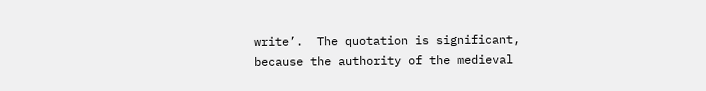write’.  The quotation is significant, because the authority of the medieval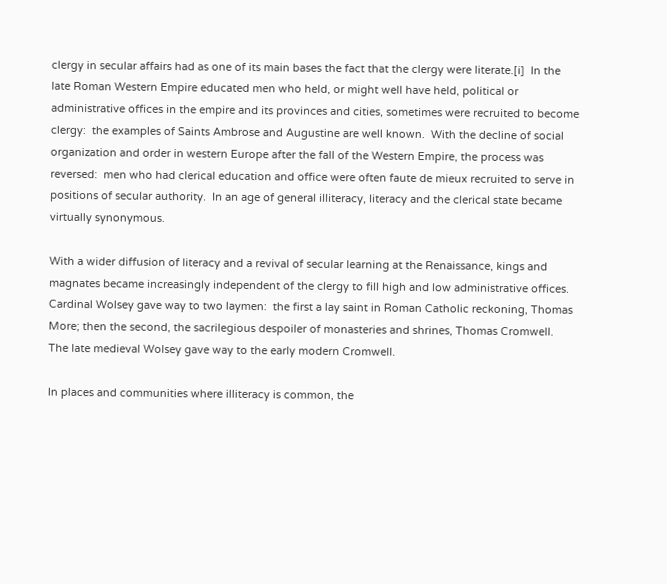clergy in secular affairs had as one of its main bases the fact that the clergy were literate.[i]  In the late Roman Western Empire educated men who held, or might well have held, political or administrative offices in the empire and its provinces and cities, sometimes were recruited to become clergy:  the examples of Saints Ambrose and Augustine are well known.  With the decline of social organization and order in western Europe after the fall of the Western Empire, the process was reversed:  men who had clerical education and office were often faute de mieux recruited to serve in positions of secular authority.  In an age of general illiteracy, literacy and the clerical state became virtually synonymous.

With a wider diffusion of literacy and a revival of secular learning at the Renaissance, kings and magnates became increasingly independent of the clergy to fill high and low administrative offices.  Cardinal Wolsey gave way to two laymen:  the first a lay saint in Roman Catholic reckoning, Thomas More; then the second, the sacrilegious despoiler of monasteries and shrines, Thomas Cromwell.  The late medieval Wolsey gave way to the early modern Cromwell.

In places and communities where illiteracy is common, the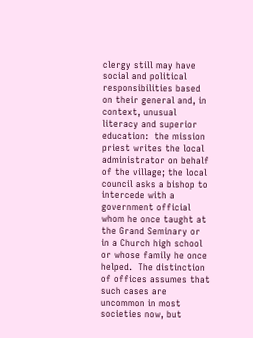clergy still may have social and political responsibilities based on their general and, in context, unusual literacy and superior education:  the mission priest writes the local administrator on behalf of the village; the local council asks a bishop to intercede with a government official whom he once taught at the Grand Seminary or in a Church high school or whose family he once helped.  The distinction of offices assumes that such cases are uncommon in most societies now, but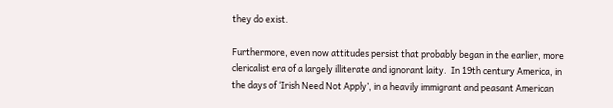they do exist.

Furthermore, even now attitudes persist that probably began in the earlier, more clericalist era of a largely illiterate and ignorant laity.  In 19th century America, in the days of ‘Irish Need Not Apply’, in a heavily immigrant and peasant American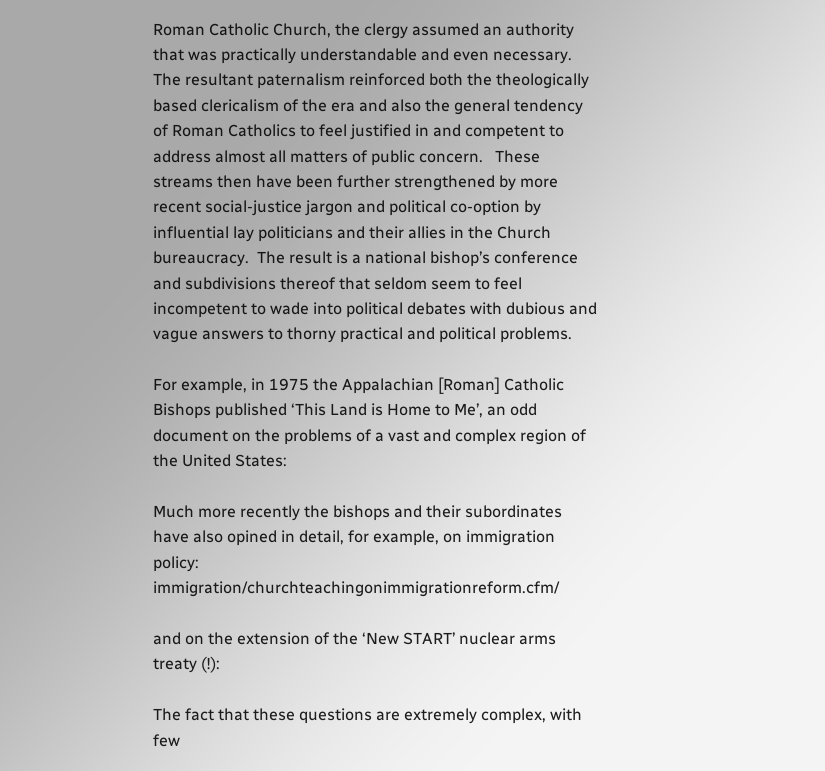Roman Catholic Church, the clergy assumed an authority that was practically understandable and even necessary.  The resultant paternalism reinforced both the theologically based clericalism of the era and also the general tendency of Roman Catholics to feel justified in and competent to address almost all matters of public concern.   These streams then have been further strengthened by more recent social-justice jargon and political co-option by influential lay politicians and their allies in the Church bureaucracy.  The result is a national bishop’s conference and subdivisions thereof that seldom seem to feel incompetent to wade into political debates with dubious and vague answers to thorny practical and political problems.

For example, in 1975 the Appalachian [Roman] Catholic Bishops published ‘This Land is Home to Me’, an odd document on the problems of a vast and complex region of the United States:

Much more recently the bishops and their subordinates have also opined in detail, for example, on immigration policy: immigration/churchteachingonimmigrationreform.cfm/

and on the extension of the ‘New START’ nuclear arms treaty (!):

The fact that these questions are extremely complex, with few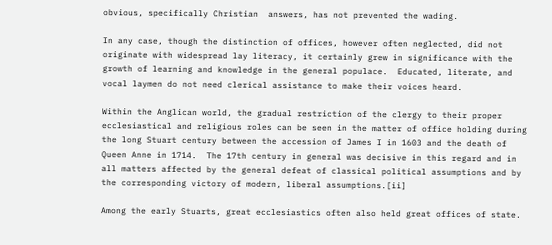obvious, specifically Christian  answers, has not prevented the wading.

In any case, though the distinction of offices, however often neglected, did not originate with widespread lay literacy, it certainly grew in significance with the growth of learning and knowledge in the general populace.  Educated, literate, and vocal laymen do not need clerical assistance to make their voices heard.

Within the Anglican world, the gradual restriction of the clergy to their proper ecclesiastical and religious roles can be seen in the matter of office holding during the long Stuart century between the accession of James I in 1603 and the death of Queen Anne in 1714.  The 17th century in general was decisive in this regard and in all matters affected by the general defeat of classical political assumptions and by the corresponding victory of modern, liberal assumptions.[ii]

Among the early Stuarts, great ecclesiastics often also held great offices of state.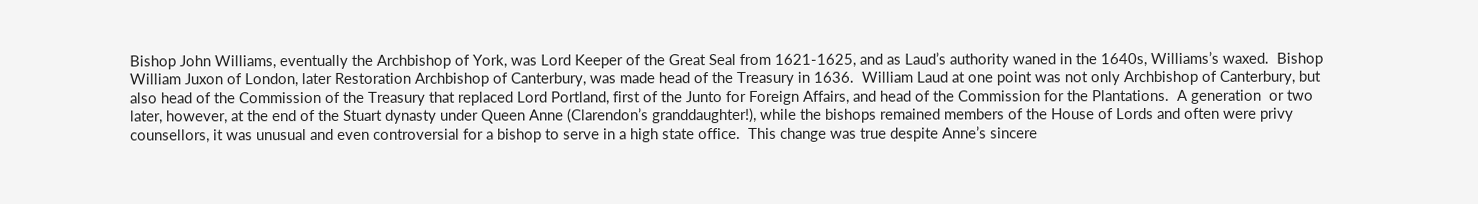Bishop John Williams, eventually the Archbishop of York, was Lord Keeper of the Great Seal from 1621-1625, and as Laud’s authority waned in the 1640s, Williams’s waxed.  Bishop William Juxon of London, later Restoration Archbishop of Canterbury, was made head of the Treasury in 1636.  William Laud at one point was not only Archbishop of Canterbury, but also head of the Commission of the Treasury that replaced Lord Portland, first of the Junto for Foreign Affairs, and head of the Commission for the Plantations.  A generation  or two later, however, at the end of the Stuart dynasty under Queen Anne (Clarendon’s granddaughter!), while the bishops remained members of the House of Lords and often were privy counsellors, it was unusual and even controversial for a bishop to serve in a high state office.  This change was true despite Anne’s sincere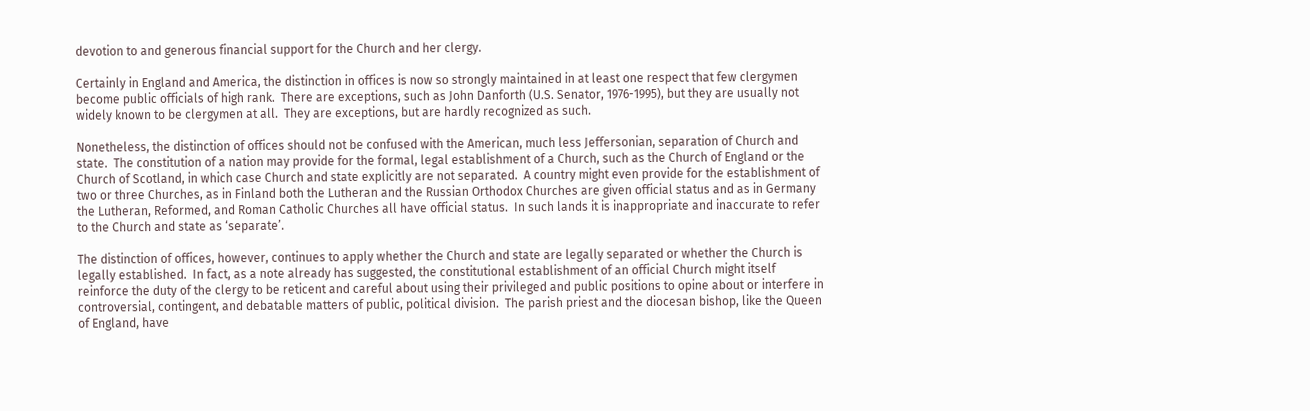devotion to and generous financial support for the Church and her clergy.

Certainly in England and America, the distinction in offices is now so strongly maintained in at least one respect that few clergymen become public officials of high rank.  There are exceptions, such as John Danforth (U.S. Senator, 1976-1995), but they are usually not widely known to be clergymen at all.  They are exceptions, but are hardly recognized as such.

Nonetheless, the distinction of offices should not be confused with the American, much less Jeffersonian, separation of Church and state.  The constitution of a nation may provide for the formal, legal establishment of a Church, such as the Church of England or the Church of Scotland, in which case Church and state explicitly are not separated.  A country might even provide for the establishment of two or three Churches, as in Finland both the Lutheran and the Russian Orthodox Churches are given official status and as in Germany the Lutheran, Reformed, and Roman Catholic Churches all have official status.  In such lands it is inappropriate and inaccurate to refer to the Church and state as ‘separate’.

The distinction of offices, however, continues to apply whether the Church and state are legally separated or whether the Church is legally established.  In fact, as a note already has suggested, the constitutional establishment of an official Church might itself reinforce the duty of the clergy to be reticent and careful about using their privileged and public positions to opine about or interfere in controversial, contingent, and debatable matters of public, political division.  The parish priest and the diocesan bishop, like the Queen of England, have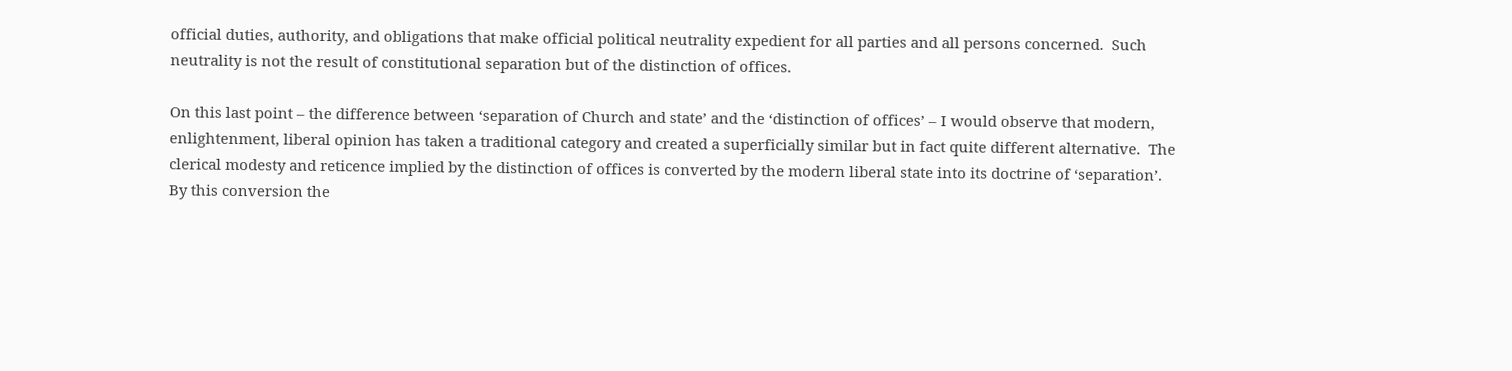official duties, authority, and obligations that make official political neutrality expedient for all parties and all persons concerned.  Such neutrality is not the result of constitutional separation but of the distinction of offices.

On this last point – the difference between ‘separation of Church and state’ and the ‘distinction of offices’ – I would observe that modern, enlightenment, liberal opinion has taken a traditional category and created a superficially similar but in fact quite different alternative.  The clerical modesty and reticence implied by the distinction of offices is converted by the modern liberal state into its doctrine of ‘separation’.  By this conversion the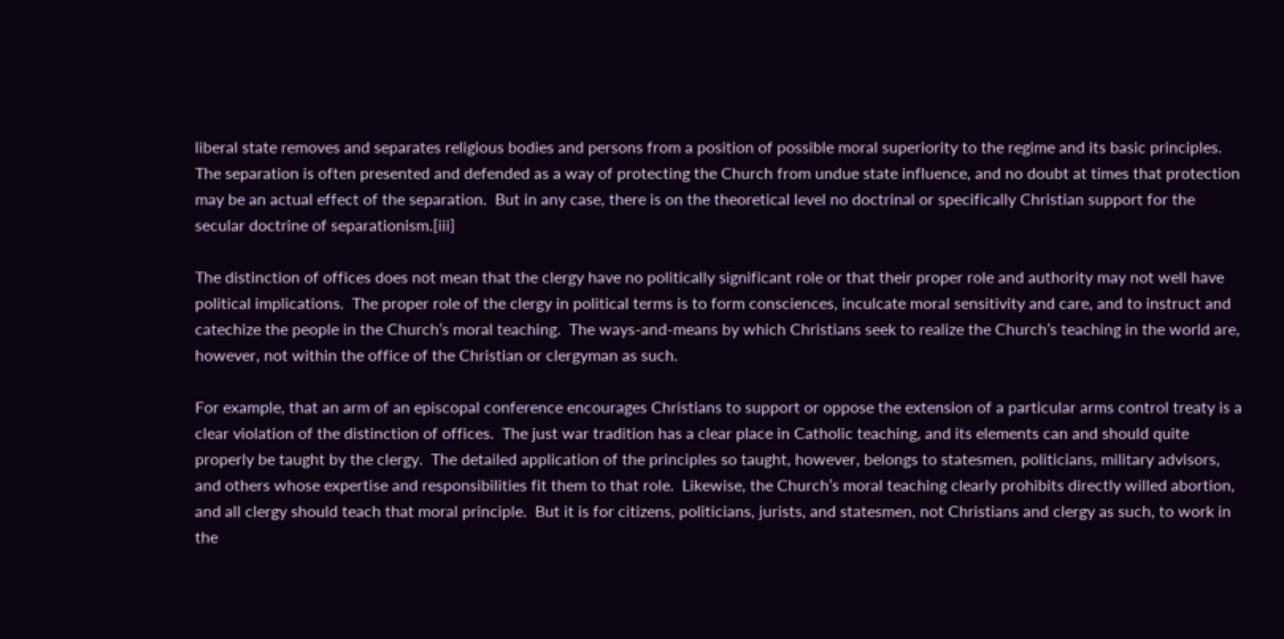liberal state removes and separates religious bodies and persons from a position of possible moral superiority to the regime and its basic principles.  The separation is often presented and defended as a way of protecting the Church from undue state influence, and no doubt at times that protection may be an actual effect of the separation.  But in any case, there is on the theoretical level no doctrinal or specifically Christian support for the secular doctrine of separationism.[iii]

The distinction of offices does not mean that the clergy have no politically significant role or that their proper role and authority may not well have political implications.  The proper role of the clergy in political terms is to form consciences, inculcate moral sensitivity and care, and to instruct and catechize the people in the Church’s moral teaching.  The ways-and-means by which Christians seek to realize the Church’s teaching in the world are, however, not within the office of the Christian or clergyman as such.

For example, that an arm of an episcopal conference encourages Christians to support or oppose the extension of a particular arms control treaty is a clear violation of the distinction of offices.  The just war tradition has a clear place in Catholic teaching, and its elements can and should quite properly be taught by the clergy.  The detailed application of the principles so taught, however, belongs to statesmen, politicians, military advisors, and others whose expertise and responsibilities fit them to that role.  Likewise, the Church’s moral teaching clearly prohibits directly willed abortion, and all clergy should teach that moral principle.  But it is for citizens, politicians, jurists, and statesmen, not Christians and clergy as such, to work in the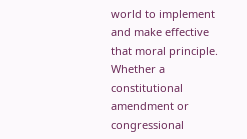world to implement and make effective that moral principle.  Whether a constitutional amendment or congressional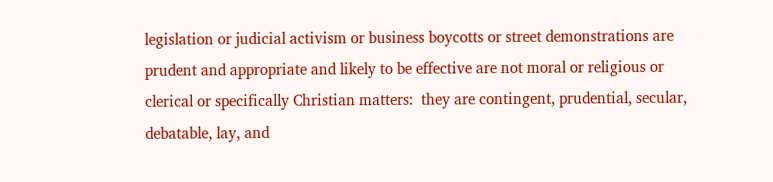legislation or judicial activism or business boycotts or street demonstrations are prudent and appropriate and likely to be effective are not moral or religious or clerical or specifically Christian matters:  they are contingent, prudential, secular, debatable, lay, and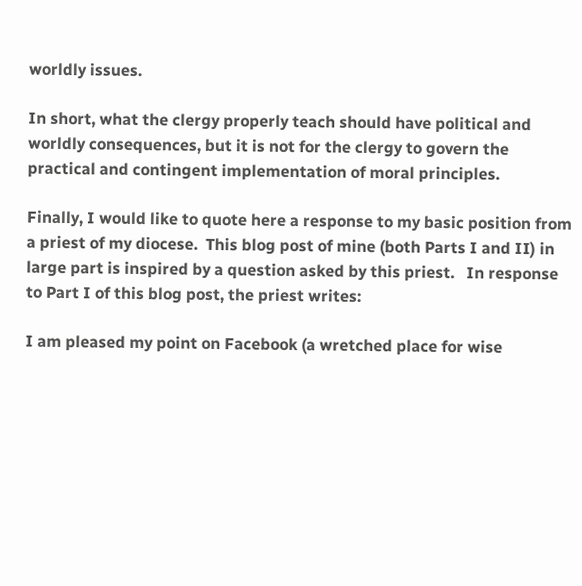worldly issues.

In short, what the clergy properly teach should have political and worldly consequences, but it is not for the clergy to govern the practical and contingent implementation of moral principles.

Finally, I would like to quote here a response to my basic position from a priest of my diocese.  This blog post of mine (both Parts I and II) in large part is inspired by a question asked by this priest.   In response to Part I of this blog post, the priest writes:

I am pleased my point on Facebook (a wretched place for wise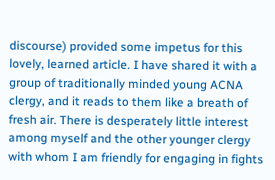discourse) provided some impetus for this lovely, learned article. I have shared it with a group of traditionally minded young ACNA clergy, and it reads to them like a breath of fresh air. There is desperately little interest among myself and the other younger clergy with whom I am friendly for engaging in fights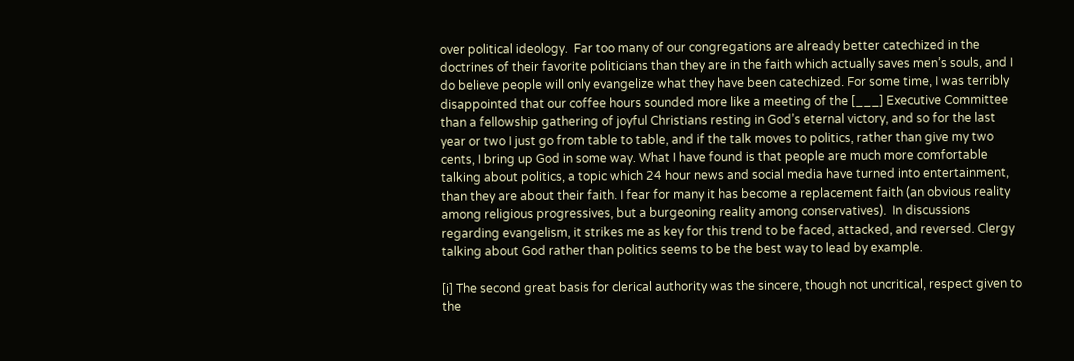over political ideology.  Far too many of our congregations are already better catechized in the doctrines of their favorite politicians than they are in the faith which actually saves men’s souls, and I do believe people will only evangelize what they have been catechized. For some time, I was terribly disappointed that our coffee hours sounded more like a meeting of the [___] Executive Committee than a fellowship gathering of joyful Christians resting in God’s eternal victory, and so for the last year or two I just go from table to table, and if the talk moves to politics, rather than give my two cents, I bring up God in some way. What I have found is that people are much more comfortable talking about politics, a topic which 24 hour news and social media have turned into entertainment, than they are about their faith. I fear for many it has become a replacement faith (an obvious reality among religious progressives, but a burgeoning reality among conservatives).  In discussions regarding evangelism, it strikes me as key for this trend to be faced, attacked, and reversed. Clergy talking about God rather than politics seems to be the best way to lead by example.

[i] The second great basis for clerical authority was the sincere, though not uncritical, respect given to the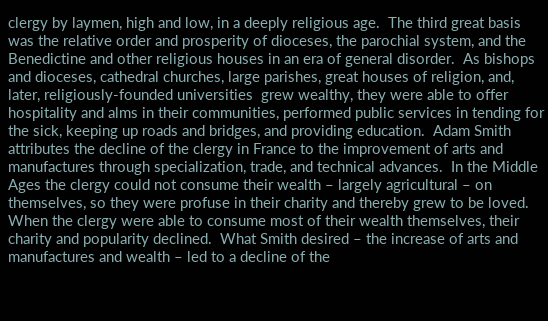clergy by laymen, high and low, in a deeply religious age.  The third great basis was the relative order and prosperity of dioceses, the parochial system, and the Benedictine and other religious houses in an era of general disorder.  As bishops and dioceses, cathedral churches, large parishes, great houses of religion, and, later, religiously-founded universities  grew wealthy, they were able to offer hospitality and alms in their communities, performed public services in tending for the sick, keeping up roads and bridges, and providing education.  Adam Smith attributes the decline of the clergy in France to the improvement of arts and manufactures through specialization, trade, and technical advances.  In the Middle Ages the clergy could not consume their wealth – largely agricultural – on themselves, so they were profuse in their charity and thereby grew to be loved.  When the clergy were able to consume most of their wealth themselves, their charity and popularity declined.  What Smith desired – the increase of arts and manufactures and wealth – led to a decline of the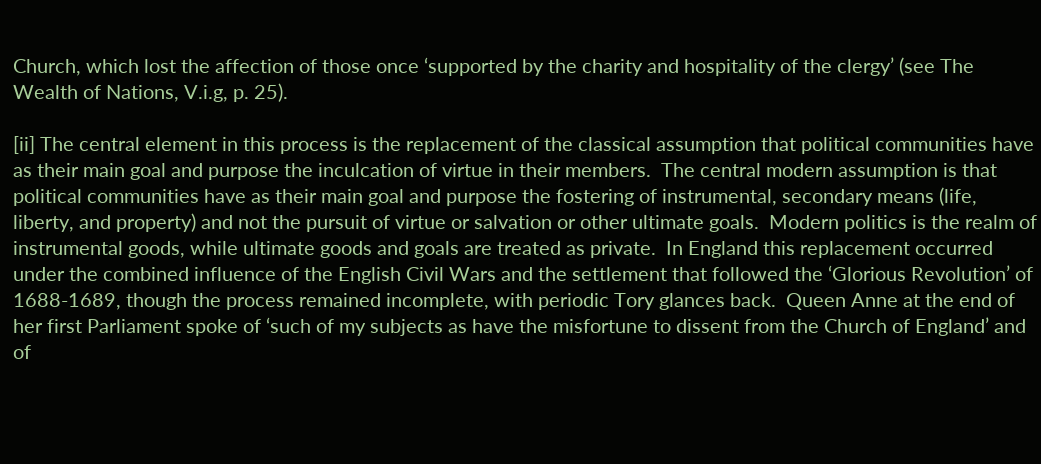Church, which lost the affection of those once ‘supported by the charity and hospitality of the clergy’ (see The Wealth of Nations, V.i.g, p. 25).

[ii] The central element in this process is the replacement of the classical assumption that political communities have as their main goal and purpose the inculcation of virtue in their members.  The central modern assumption is that political communities have as their main goal and purpose the fostering of instrumental, secondary means (life, liberty, and property) and not the pursuit of virtue or salvation or other ultimate goals.  Modern politics is the realm of instrumental goods, while ultimate goods and goals are treated as private.  In England this replacement occurred under the combined influence of the English Civil Wars and the settlement that followed the ‘Glorious Revolution’ of 1688-1689, though the process remained incomplete, with periodic Tory glances back.  Queen Anne at the end of her first Parliament spoke of ‘such of my subjects as have the misfortune to dissent from the Church of England’ and of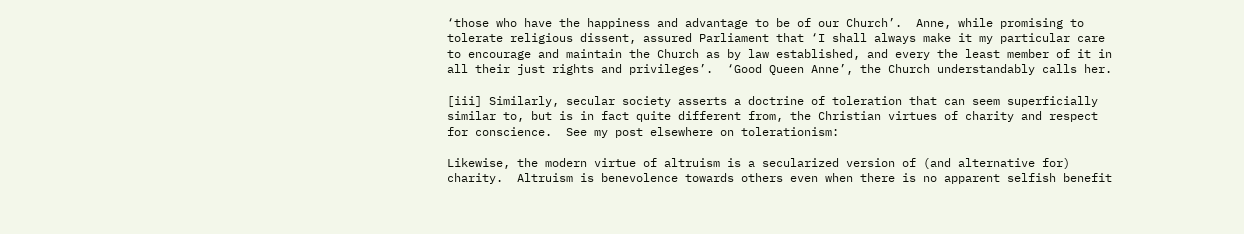‘those who have the happiness and advantage to be of our Church’.  Anne, while promising to tolerate religious dissent, assured Parliament that ‘I shall always make it my particular care to encourage and maintain the Church as by law established, and every the least member of it in all their just rights and privileges’.  ‘Good Queen Anne’, the Church understandably calls her.

[iii] Similarly, secular society asserts a doctrine of toleration that can seem superficially similar to, but is in fact quite different from, the Christian virtues of charity and respect for conscience.  See my post elsewhere on tolerationism:

Likewise, the modern virtue of altruism is a secularized version of (and alternative for) charity.  Altruism is benevolence towards others even when there is no apparent selfish benefit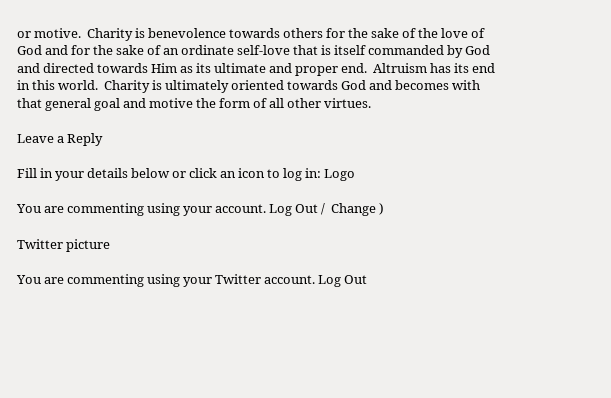or motive.  Charity is benevolence towards others for the sake of the love of God and for the sake of an ordinate self-love that is itself commanded by God and directed towards Him as its ultimate and proper end.  Altruism has its end in this world.  Charity is ultimately oriented towards God and becomes with that general goal and motive the form of all other virtues.

Leave a Reply

Fill in your details below or click an icon to log in: Logo

You are commenting using your account. Log Out /  Change )

Twitter picture

You are commenting using your Twitter account. Log Out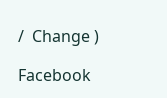/  Change )

Facebook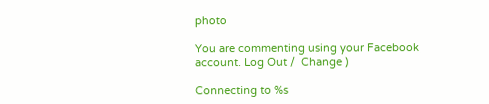photo

You are commenting using your Facebook account. Log Out /  Change )

Connecting to %s